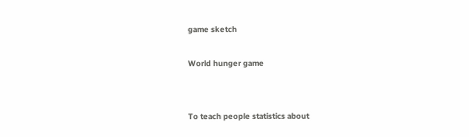game sketch

World hunger game


To teach people statistics about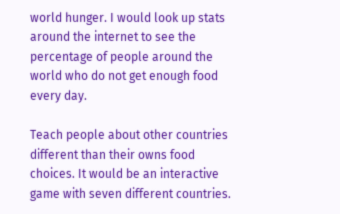world hunger. I would look up stats around the internet to see the percentage of people around the world who do not get enough food every day.

Teach people about other countries different than their owns food choices. It would be an interactive game with seven different countries.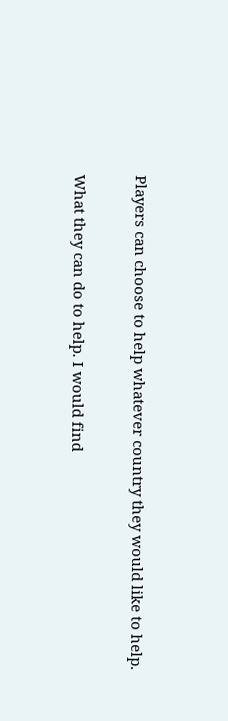Players can choose to help whatever country they would like to help.

What they can do to help. I would find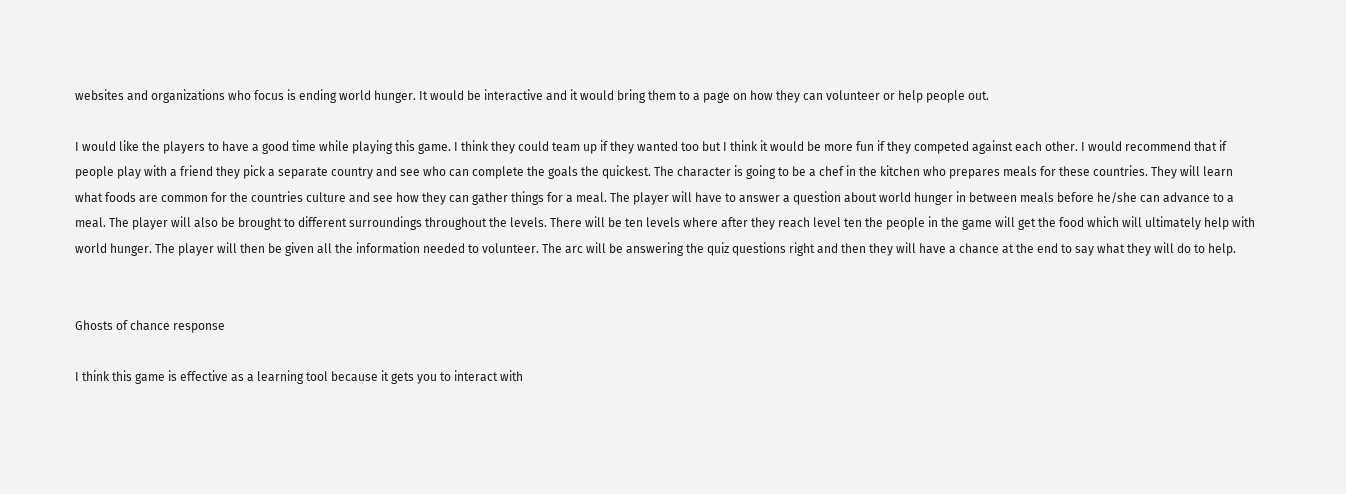websites and organizations who focus is ending world hunger. It would be interactive and it would bring them to a page on how they can volunteer or help people out.

I would like the players to have a good time while playing this game. I think they could team up if they wanted too but I think it would be more fun if they competed against each other. I would recommend that if people play with a friend they pick a separate country and see who can complete the goals the quickest. The character is going to be a chef in the kitchen who prepares meals for these countries. They will learn what foods are common for the countries culture and see how they can gather things for a meal. The player will have to answer a question about world hunger in between meals before he/she can advance to a meal. The player will also be brought to different surroundings throughout the levels. There will be ten levels where after they reach level ten the people in the game will get the food which will ultimately help with world hunger. The player will then be given all the information needed to volunteer. The arc will be answering the quiz questions right and then they will have a chance at the end to say what they will do to help.


Ghosts of chance response

I think this game is effective as a learning tool because it gets you to interact with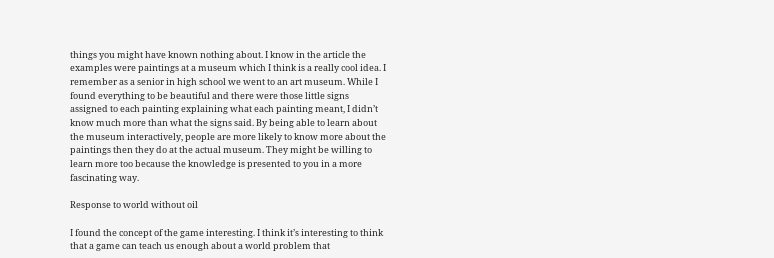things you might have known nothing about. I know in the article the examples were paintings at a museum which I think is a really cool idea. I remember as a senior in high school we went to an art museum. While I found everything to be beautiful and there were those little signs assigned to each painting explaining what each painting meant, I didn’t know much more than what the signs said. By being able to learn about the museum interactively, people are more likely to know more about the paintings then they do at the actual museum. They might be willing to learn more too because the knowledge is presented to you in a more fascinating way.

Response to world without oil

I found the concept of the game interesting. I think it’s interesting to think that a game can teach us enough about a world problem that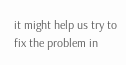it might help us try to fix the problem in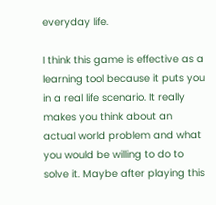everyday life.

I think this game is effective as a learning tool because it puts you in a real life scenario. It really makes you think about an actual world problem and what you would be willing to do to solve it. Maybe after playing this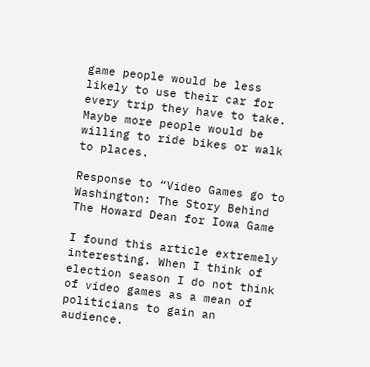game people would be less likely to use their car for every trip they have to take. Maybe more people would be willing to ride bikes or walk to places.

Response to “Video Games go to Washington: The Story Behind The Howard Dean for Iowa Game

I found this article extremely interesting. When I think of election season I do not think of video games as a mean of politicians to gain an audience.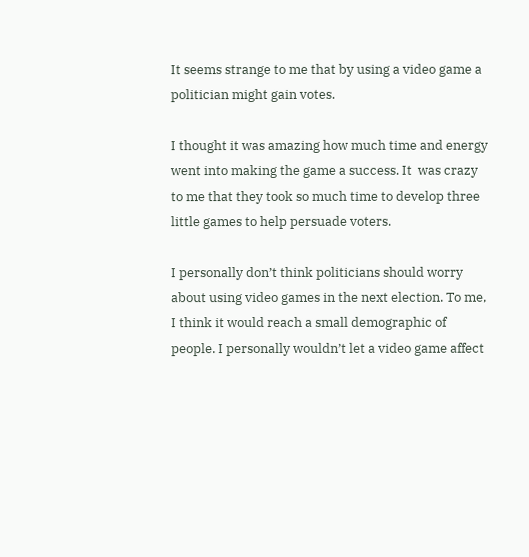It seems strange to me that by using a video game a politician might gain votes.

I thought it was amazing how much time and energy went into making the game a success. It  was crazy to me that they took so much time to develop three little games to help persuade voters.

I personally don’t think politicians should worry about using video games in the next election. To me, I think it would reach a small demographic of people. I personally wouldn’t let a video game affect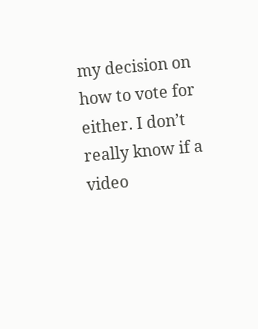my decision on how to vote for either. I don’t really know if a video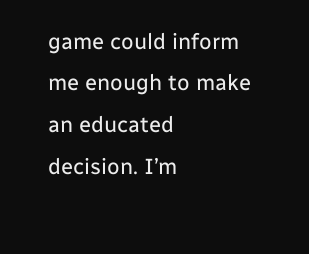game could inform me enough to make an educated decision. I’m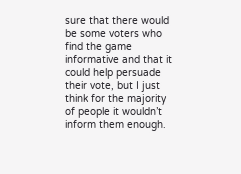sure that there would be some voters who find the game informative and that it could help persuade their vote, but I just think for the majority of people it wouldn’t inform them enough.